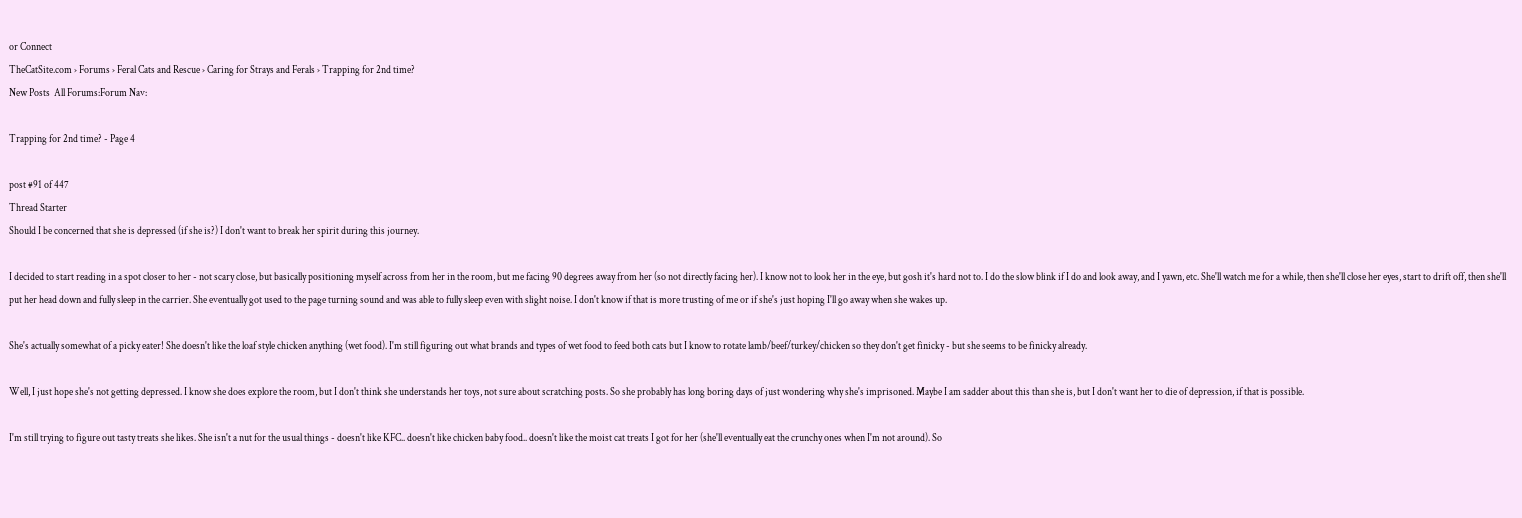or Connect
TheCatSite.com › Forums › Feral Cats and Rescue › Caring for Strays and Ferals › Trapping for 2nd time?
New Posts  All Forums:Forum Nav:

Trapping for 2nd time? - Page 4

post #91 of 447
Thread Starter
Should I be concerned that she is depressed (if she is?) I don't want to break her spirit during this journey.

I decided to start reading in a spot closer to her - not scary close, but basically positioning myself across from her in the room, but me facing 90 degrees away from her (so not directly facing her). I know not to look her in the eye, but gosh it's hard not to. I do the slow blink if I do and look away, and I yawn, etc. She'll watch me for a while, then she'll close her eyes, start to drift off, then she'll put her head down and fully sleep in the carrier. She eventually got used to the page turning sound and was able to fully sleep even with slight noise. I don't know if that is more trusting of me or if she's just hoping I'll go away when she wakes up.

She's actually somewhat of a picky eater! She doesn't like the loaf style chicken anything (wet food). I'm still figuring out what brands and types of wet food to feed both cats but I know to rotate lamb/beef/turkey/chicken so they don't get finicky - but she seems to be finicky already.

Well, I just hope she's not getting depressed. I know she does explore the room, but I don't think she understands her toys, not sure about scratching posts. So she probably has long boring days of just wondering why she's imprisoned. Maybe I am sadder about this than she is, but I don't want her to die of depression, if that is possible.

I'm still trying to figure out tasty treats she likes. She isn't a nut for the usual things - doesn't like KFC.. doesn't like chicken baby food.. doesn't like the moist cat treats I got for her (she'll eventually eat the crunchy ones when I'm not around). So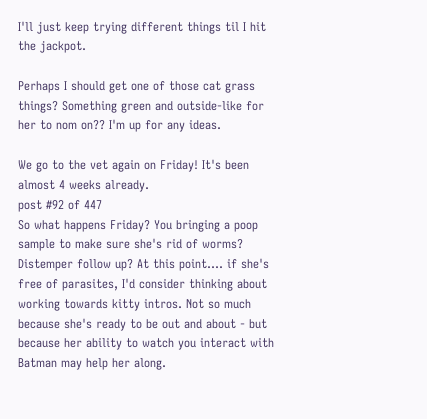I'll just keep trying different things til I hit the jackpot.

Perhaps I should get one of those cat grass things? Something green and outside-like for her to nom on?? I'm up for any ideas.

We go to the vet again on Friday! It's been almost 4 weeks already.
post #92 of 447
So what happens Friday? You bringing a poop sample to make sure she's rid of worms? Distemper follow up? At this point.... if she's free of parasites, I'd consider thinking about working towards kitty intros. Not so much because she's ready to be out and about - but because her ability to watch you interact with Batman may help her along.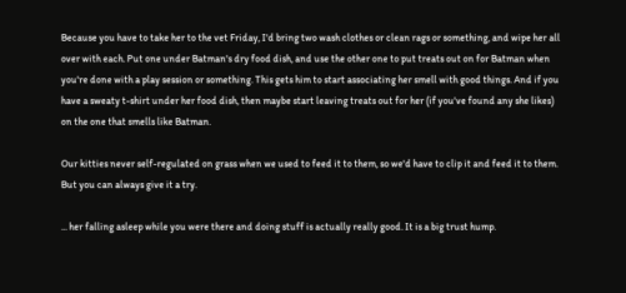Because you have to take her to the vet Friday, I'd bring two wash clothes or clean rags or something, and wipe her all over with each. Put one under Batman's dry food dish, and use the other one to put treats out on for Batman when you're done with a play session or something. This gets him to start associating her smell with good things. And if you have a sweaty t-shirt under her food dish, then maybe start leaving treats out for her (if you've found any she likes) on the one that smells like Batman.

Our kitties never self-regulated on grass when we used to feed it to them, so we'd have to clip it and feed it to them. But you can always give it a try.

... her falling asleep while you were there and doing stuff is actually really good. It is a big trust hump.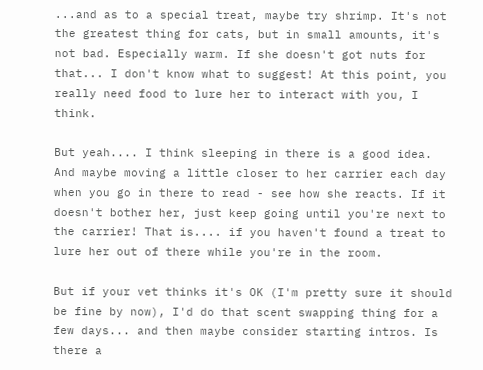...and as to a special treat, maybe try shrimp. It's not the greatest thing for cats, but in small amounts, it's not bad. Especially warm. If she doesn't got nuts for that... I don't know what to suggest! At this point, you really need food to lure her to interact with you, I think.

But yeah.... I think sleeping in there is a good idea. And maybe moving a little closer to her carrier each day when you go in there to read - see how she reacts. If it doesn't bother her, just keep going until you're next to the carrier! That is.... if you haven't found a treat to lure her out of there while you're in the room.

But if your vet thinks it's OK (I'm pretty sure it should be fine by now), I'd do that scent swapping thing for a few days... and then maybe consider starting intros. Is there a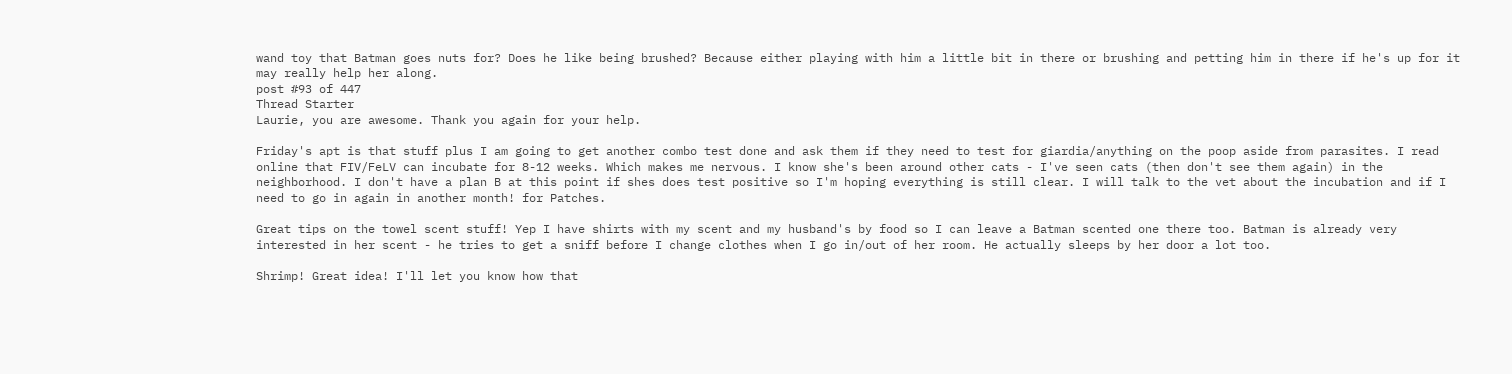wand toy that Batman goes nuts for? Does he like being brushed? Because either playing with him a little bit in there or brushing and petting him in there if he's up for it may really help her along.
post #93 of 447
Thread Starter
Laurie, you are awesome. Thank you again for your help.

Friday's apt is that stuff plus I am going to get another combo test done and ask them if they need to test for giardia/anything on the poop aside from parasites. I read online that FIV/FeLV can incubate for 8-12 weeks. Which makes me nervous. I know she's been around other cats - I've seen cats (then don't see them again) in the neighborhood. I don't have a plan B at this point if shes does test positive so I'm hoping everything is still clear. I will talk to the vet about the incubation and if I need to go in again in another month! for Patches.

Great tips on the towel scent stuff! Yep I have shirts with my scent and my husband's by food so I can leave a Batman scented one there too. Batman is already very interested in her scent - he tries to get a sniff before I change clothes when I go in/out of her room. He actually sleeps by her door a lot too.

Shrimp! Great idea! I'll let you know how that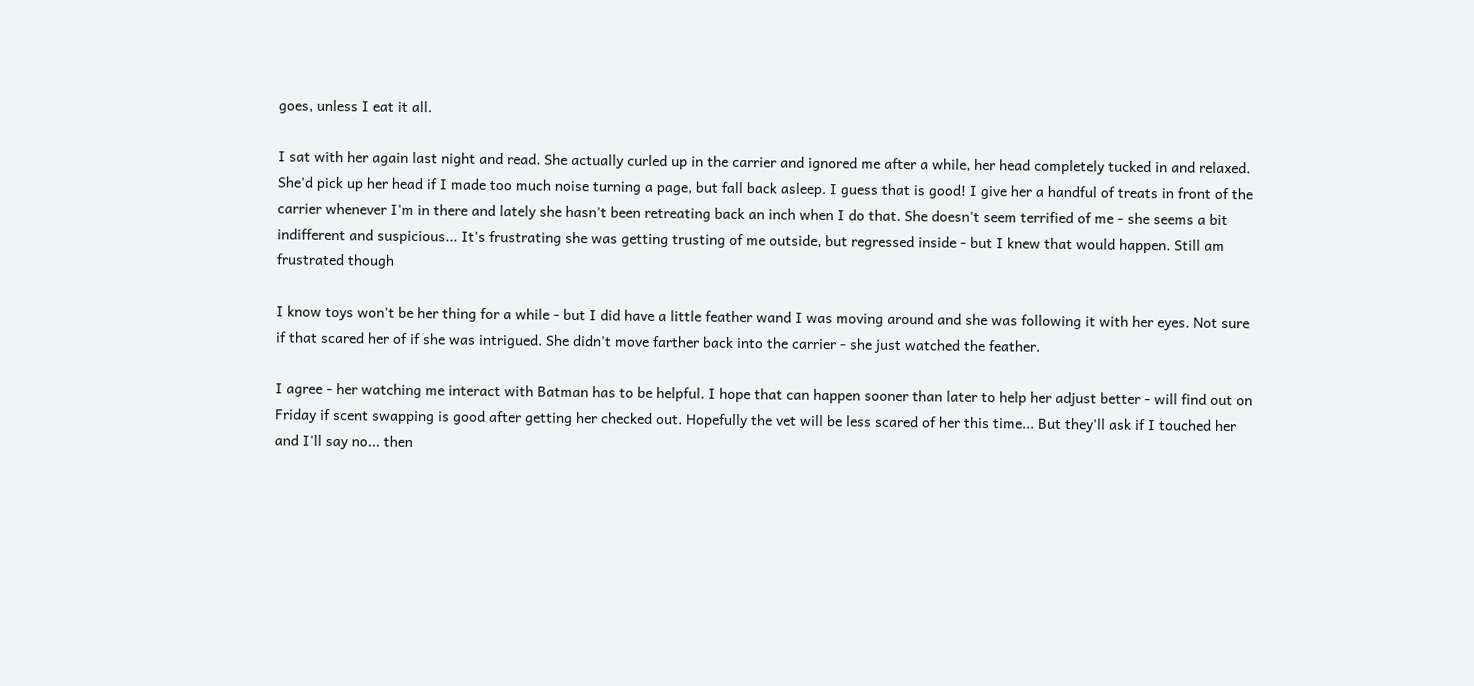goes, unless I eat it all.

I sat with her again last night and read. She actually curled up in the carrier and ignored me after a while, her head completely tucked in and relaxed. She'd pick up her head if I made too much noise turning a page, but fall back asleep. I guess that is good! I give her a handful of treats in front of the carrier whenever I'm in there and lately she hasn't been retreating back an inch when I do that. She doesn't seem terrified of me - she seems a bit indifferent and suspicious... It's frustrating she was getting trusting of me outside, but regressed inside - but I knew that would happen. Still am frustrated though

I know toys won't be her thing for a while - but I did have a little feather wand I was moving around and she was following it with her eyes. Not sure if that scared her of if she was intrigued. She didn't move farther back into the carrier - she just watched the feather.

I agree - her watching me interact with Batman has to be helpful. I hope that can happen sooner than later to help her adjust better - will find out on Friday if scent swapping is good after getting her checked out. Hopefully the vet will be less scared of her this time... But they'll ask if I touched her and I'll say no... then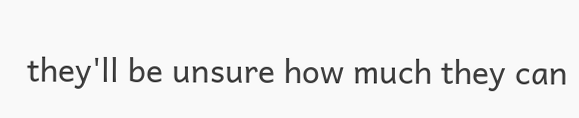they'll be unsure how much they can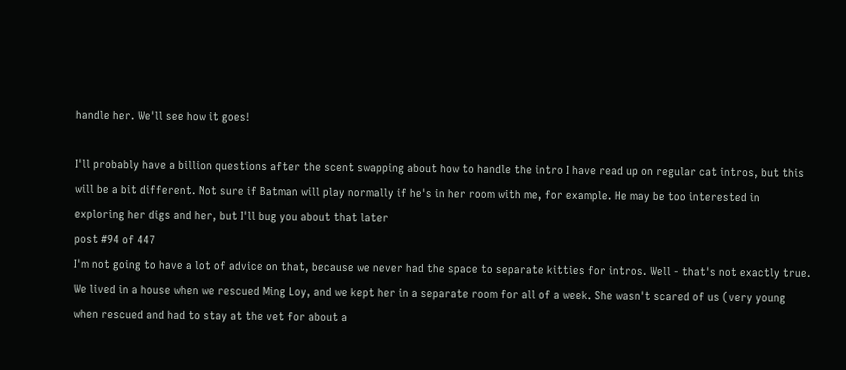handle her. We'll see how it goes!

I'll probably have a billion questions after the scent swapping about how to handle the intro I have read up on regular cat intros, but this will be a bit different. Not sure if Batman will play normally if he's in her room with me, for example. He may be too interested in exploring her digs and her, but I'll bug you about that later
post #94 of 447
I'm not going to have a lot of advice on that, because we never had the space to separate kitties for intros. Well - that's not exactly true. We lived in a house when we rescued Ming Loy, and we kept her in a separate room for all of a week. She wasn't scared of us (very young when rescued and had to stay at the vet for about a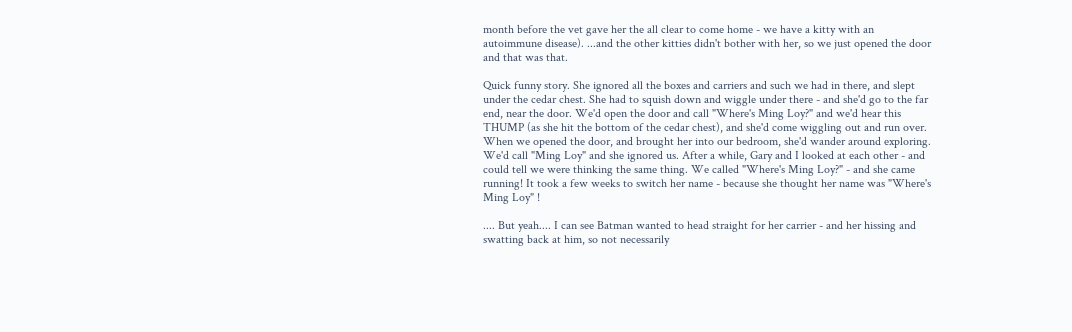month before the vet gave her the all clear to come home - we have a kitty with an autoimmune disease). ...and the other kitties didn't bother with her, so we just opened the door and that was that.

Quick funny story. She ignored all the boxes and carriers and such we had in there, and slept under the cedar chest. She had to squish down and wiggle under there - and she'd go to the far end, near the door. We'd open the door and call "Where's Ming Loy?" and we'd hear this THUMP (as she hit the bottom of the cedar chest), and she'd come wiggling out and run over. When we opened the door, and brought her into our bedroom, she'd wander around exploring. We'd call "Ming Loy" and she ignored us. After a while, Gary and I looked at each other - and could tell we were thinking the same thing. We called "Where's Ming Loy?" - and she came running! It took a few weeks to switch her name - because she thought her name was "Where's Ming Loy" !

.... But yeah.... I can see Batman wanted to head straight for her carrier - and her hissing and swatting back at him, so not necessarily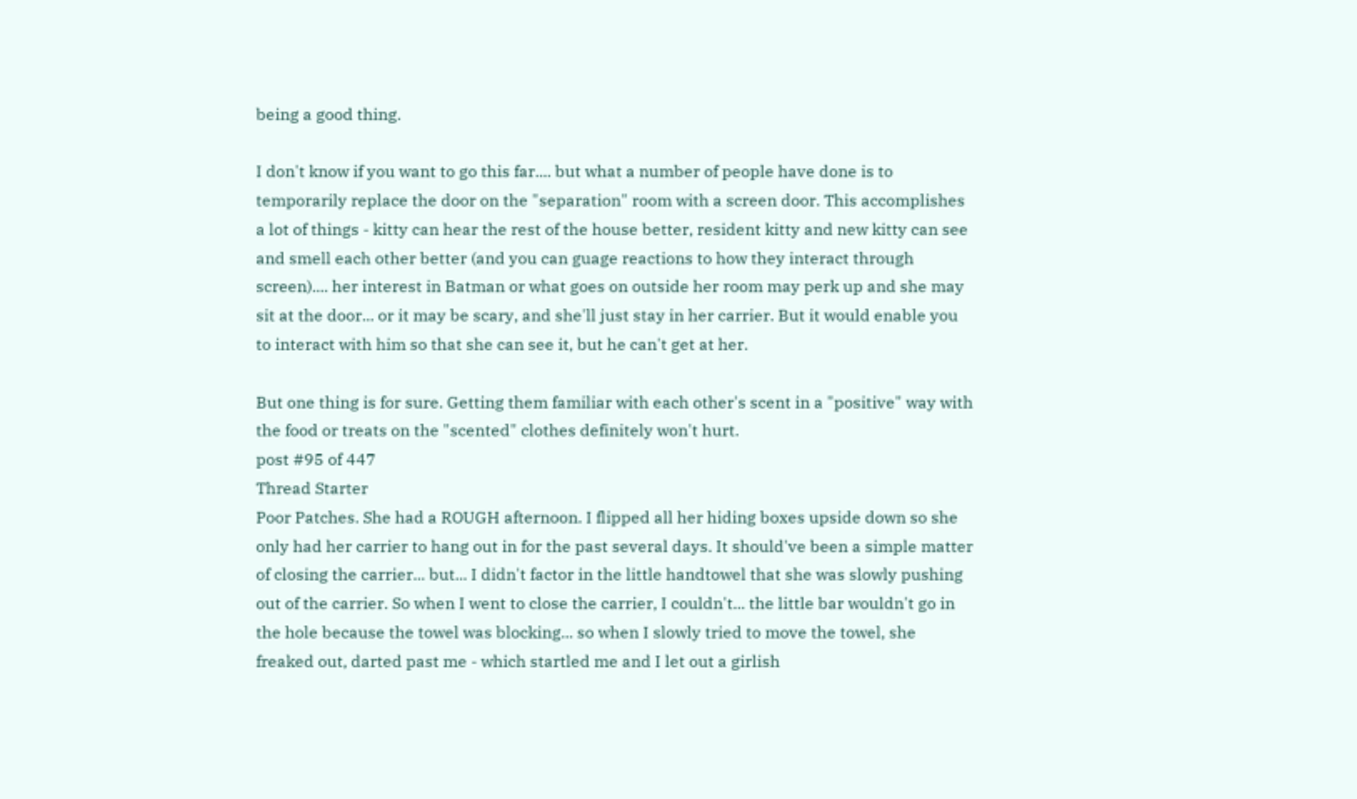being a good thing.

I don't know if you want to go this far.... but what a number of people have done is to temporarily replace the door on the "separation" room with a screen door. This accomplishes a lot of things - kitty can hear the rest of the house better, resident kitty and new kitty can see and smell each other better (and you can guage reactions to how they interact through screen).... her interest in Batman or what goes on outside her room may perk up and she may sit at the door... or it may be scary, and she'll just stay in her carrier. But it would enable you to interact with him so that she can see it, but he can't get at her.

But one thing is for sure. Getting them familiar with each other's scent in a "positive" way with the food or treats on the "scented" clothes definitely won't hurt.
post #95 of 447
Thread Starter
Poor Patches. She had a ROUGH afternoon. I flipped all her hiding boxes upside down so she only had her carrier to hang out in for the past several days. It should've been a simple matter of closing the carrier... but... I didn't factor in the little handtowel that she was slowly pushing out of the carrier. So when I went to close the carrier, I couldn't... the little bar wouldn't go in the hole because the towel was blocking... so when I slowly tried to move the towel, she freaked out, darted past me - which startled me and I let out a girlish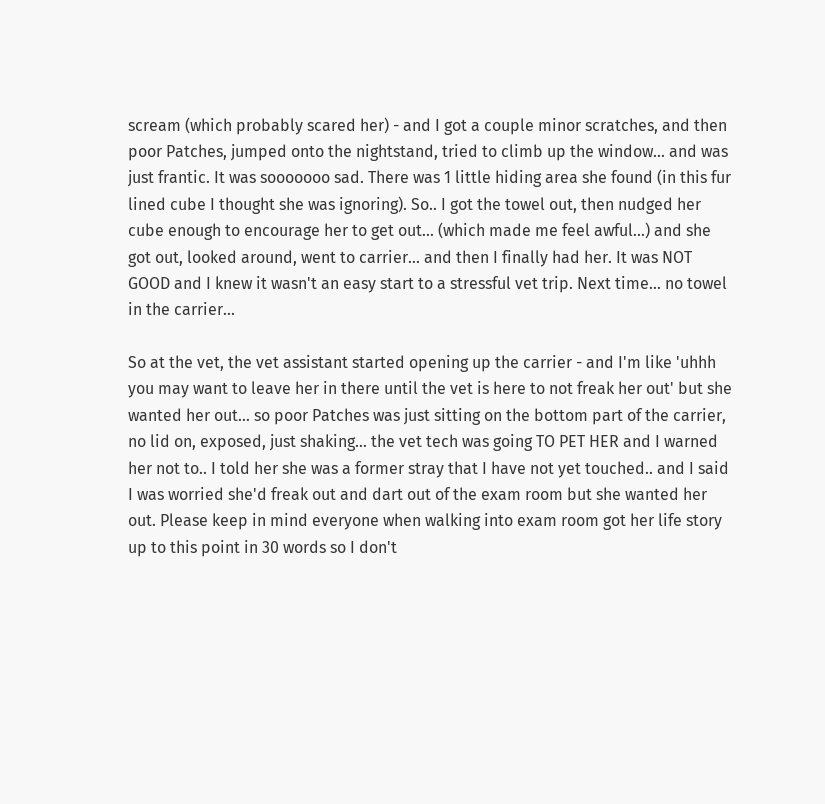scream (which probably scared her) - and I got a couple minor scratches, and then poor Patches, jumped onto the nightstand, tried to climb up the window... and was just frantic. It was sooooooo sad. There was 1 little hiding area she found (in this fur lined cube I thought she was ignoring). So.. I got the towel out, then nudged her cube enough to encourage her to get out... (which made me feel awful...) and she got out, looked around, went to carrier... and then I finally had her. It was NOT GOOD and I knew it wasn't an easy start to a stressful vet trip. Next time... no towel in the carrier...

So at the vet, the vet assistant started opening up the carrier - and I'm like 'uhhh you may want to leave her in there until the vet is here to not freak her out' but she wanted her out... so poor Patches was just sitting on the bottom part of the carrier, no lid on, exposed, just shaking... the vet tech was going TO PET HER and I warned her not to.. I told her she was a former stray that I have not yet touched.. and I said I was worried she'd freak out and dart out of the exam room but she wanted her out. Please keep in mind everyone when walking into exam room got her life story up to this point in 30 words so I don't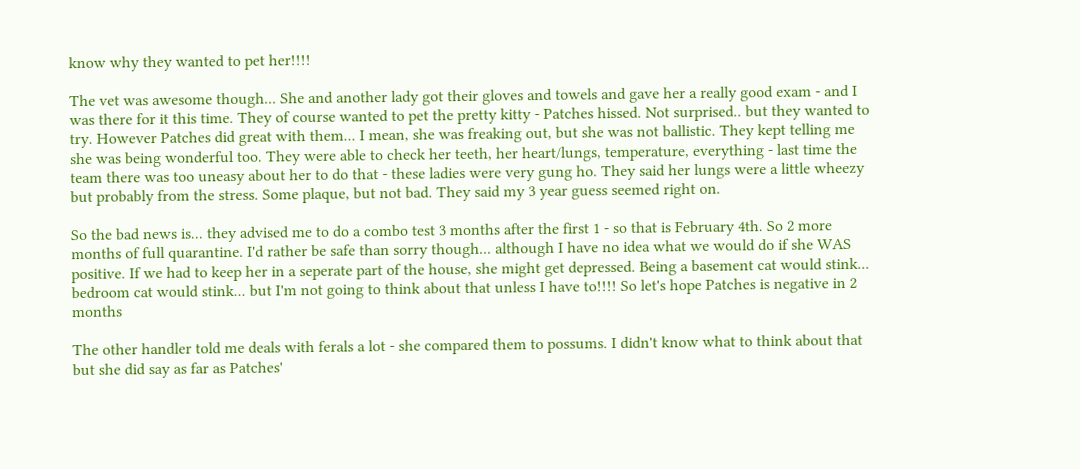know why they wanted to pet her!!!!

The vet was awesome though... She and another lady got their gloves and towels and gave her a really good exam - and I was there for it this time. They of course wanted to pet the pretty kitty - Patches hissed. Not surprised.. but they wanted to try. However Patches did great with them... I mean, she was freaking out, but she was not ballistic. They kept telling me she was being wonderful too. They were able to check her teeth, her heart/lungs, temperature, everything - last time the team there was too uneasy about her to do that - these ladies were very gung ho. They said her lungs were a little wheezy but probably from the stress. Some plaque, but not bad. They said my 3 year guess seemed right on.

So the bad news is... they advised me to do a combo test 3 months after the first 1 - so that is February 4th. So 2 more months of full quarantine. I'd rather be safe than sorry though... although I have no idea what we would do if she WAS positive. If we had to keep her in a seperate part of the house, she might get depressed. Being a basement cat would stink... bedroom cat would stink... but I'm not going to think about that unless I have to!!!! So let's hope Patches is negative in 2 months

The other handler told me deals with ferals a lot - she compared them to possums. I didn't know what to think about that but she did say as far as Patches'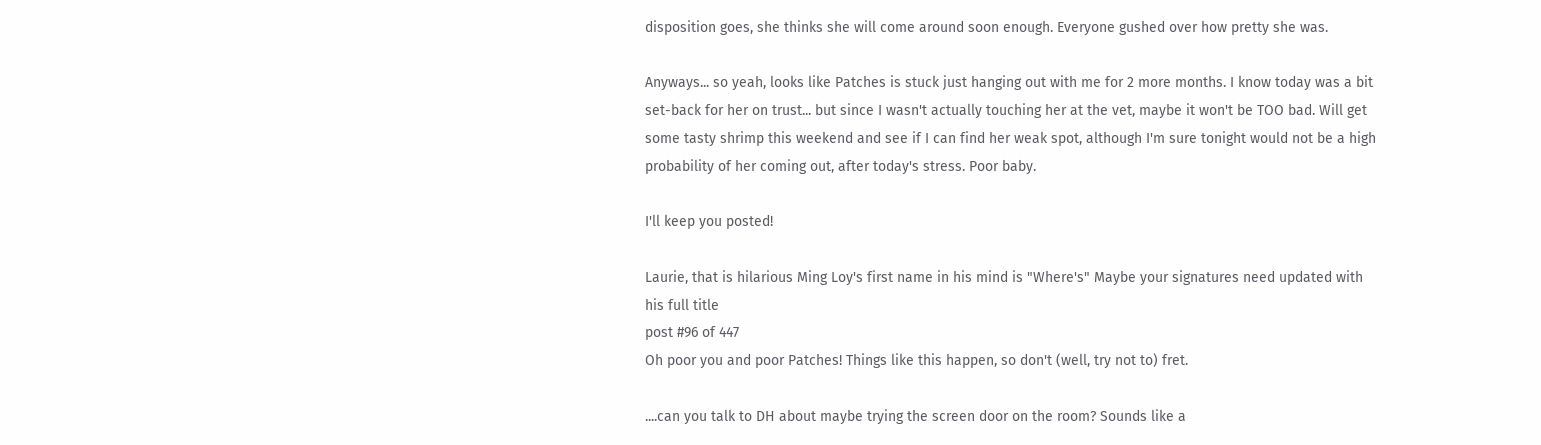disposition goes, she thinks she will come around soon enough. Everyone gushed over how pretty she was.

Anyways... so yeah, looks like Patches is stuck just hanging out with me for 2 more months. I know today was a bit set-back for her on trust... but since I wasn't actually touching her at the vet, maybe it won't be TOO bad. Will get some tasty shrimp this weekend and see if I can find her weak spot, although I'm sure tonight would not be a high probability of her coming out, after today's stress. Poor baby.

I'll keep you posted!

Laurie, that is hilarious Ming Loy's first name in his mind is "Where's" Maybe your signatures need updated with his full title
post #96 of 447
Oh poor you and poor Patches! Things like this happen, so don't (well, try not to) fret.

....can you talk to DH about maybe trying the screen door on the room? Sounds like a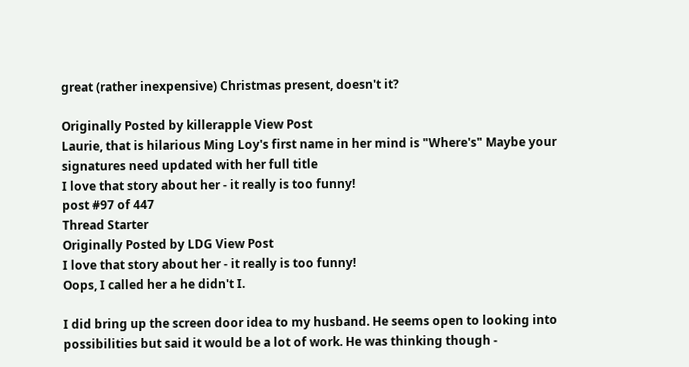great (rather inexpensive) Christmas present, doesn't it?

Originally Posted by killerapple View Post
Laurie, that is hilarious Ming Loy's first name in her mind is "Where's" Maybe your signatures need updated with her full title
I love that story about her - it really is too funny!
post #97 of 447
Thread Starter
Originally Posted by LDG View Post
I love that story about her - it really is too funny!
Oops, I called her a he didn't I.

I did bring up the screen door idea to my husband. He seems open to looking into possibilities but said it would be a lot of work. He was thinking though -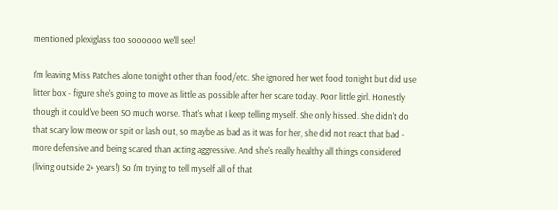mentioned plexiglass too soooooo we'll see!

I'm leaving Miss Patches alone tonight other than food/etc. She ignored her wet food tonight but did use litter box - figure she's going to move as little as possible after her scare today. Poor little girl. Honestly though it could've been SO much worse. That's what I keep telling myself. She only hissed. She didn't do that scary low meow or spit or lash out, so maybe as bad as it was for her, she did not react that bad - more defensive and being scared than acting aggressive. And she's really healthy all things considered (living outside 2+ years!) So I'm trying to tell myself all of that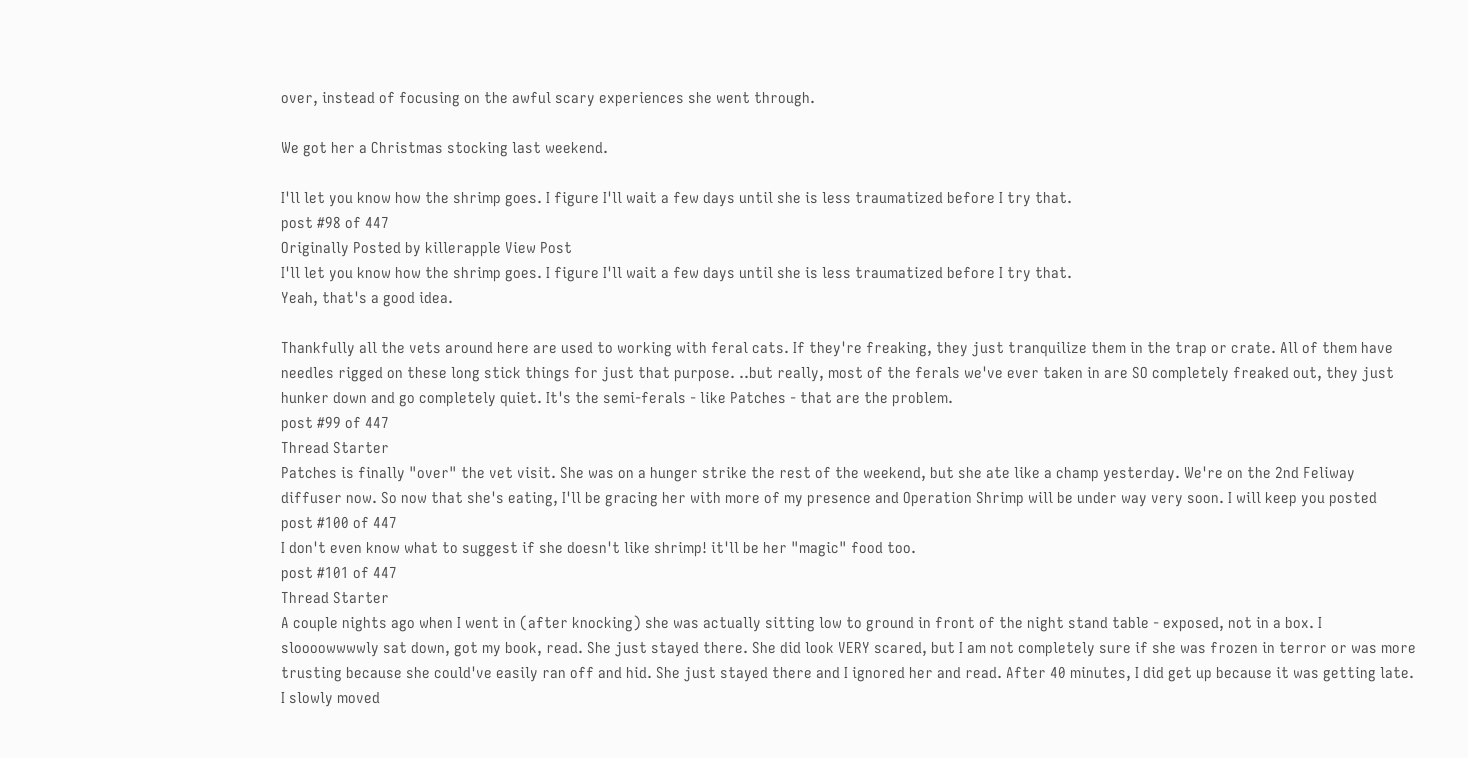over, instead of focusing on the awful scary experiences she went through.

We got her a Christmas stocking last weekend.

I'll let you know how the shrimp goes. I figure I'll wait a few days until she is less traumatized before I try that.
post #98 of 447
Originally Posted by killerapple View Post
I'll let you know how the shrimp goes. I figure I'll wait a few days until she is less traumatized before I try that.
Yeah, that's a good idea.

Thankfully all the vets around here are used to working with feral cats. If they're freaking, they just tranquilize them in the trap or crate. All of them have needles rigged on these long stick things for just that purpose. ..but really, most of the ferals we've ever taken in are SO completely freaked out, they just hunker down and go completely quiet. It's the semi-ferals - like Patches - that are the problem.
post #99 of 447
Thread Starter
Patches is finally "over" the vet visit. She was on a hunger strike the rest of the weekend, but she ate like a champ yesterday. We're on the 2nd Feliway diffuser now. So now that she's eating, I'll be gracing her with more of my presence and Operation Shrimp will be under way very soon. I will keep you posted
post #100 of 447
I don't even know what to suggest if she doesn't like shrimp! it'll be her "magic" food too.
post #101 of 447
Thread Starter
A couple nights ago when I went in (after knocking) she was actually sitting low to ground in front of the night stand table - exposed, not in a box. I sloooowwwwly sat down, got my book, read. She just stayed there. She did look VERY scared, but I am not completely sure if she was frozen in terror or was more trusting because she could've easily ran off and hid. She just stayed there and I ignored her and read. After 40 minutes, I did get up because it was getting late. I slowly moved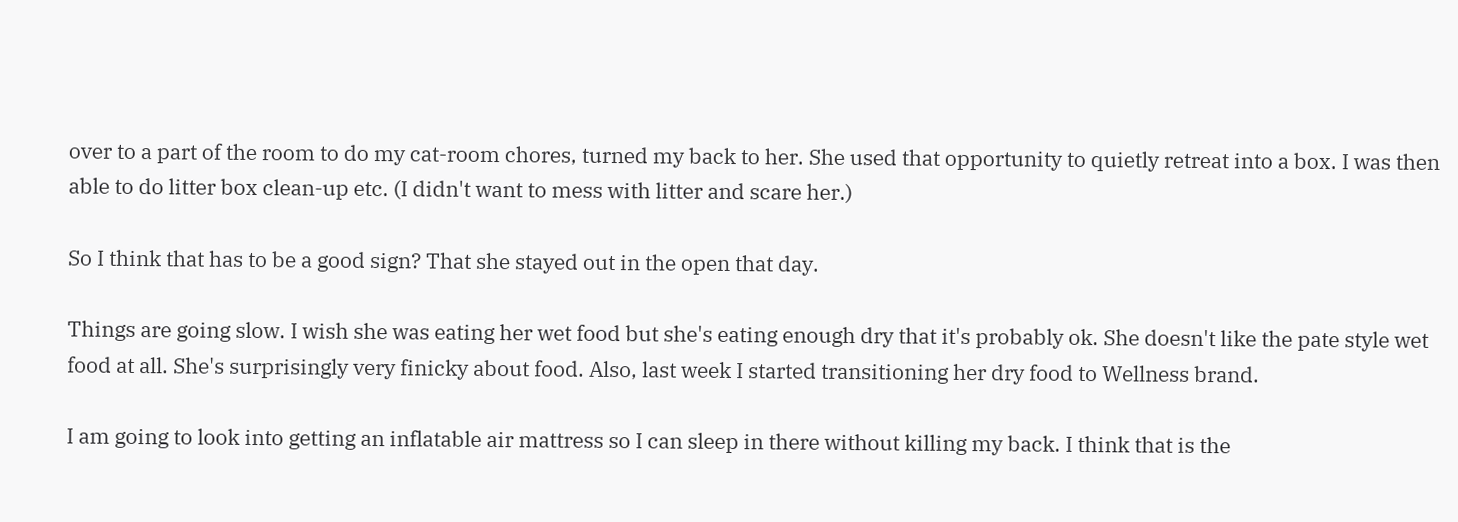over to a part of the room to do my cat-room chores, turned my back to her. She used that opportunity to quietly retreat into a box. I was then able to do litter box clean-up etc. (I didn't want to mess with litter and scare her.)

So I think that has to be a good sign? That she stayed out in the open that day.

Things are going slow. I wish she was eating her wet food but she's eating enough dry that it's probably ok. She doesn't like the pate style wet food at all. She's surprisingly very finicky about food. Also, last week I started transitioning her dry food to Wellness brand.

I am going to look into getting an inflatable air mattress so I can sleep in there without killing my back. I think that is the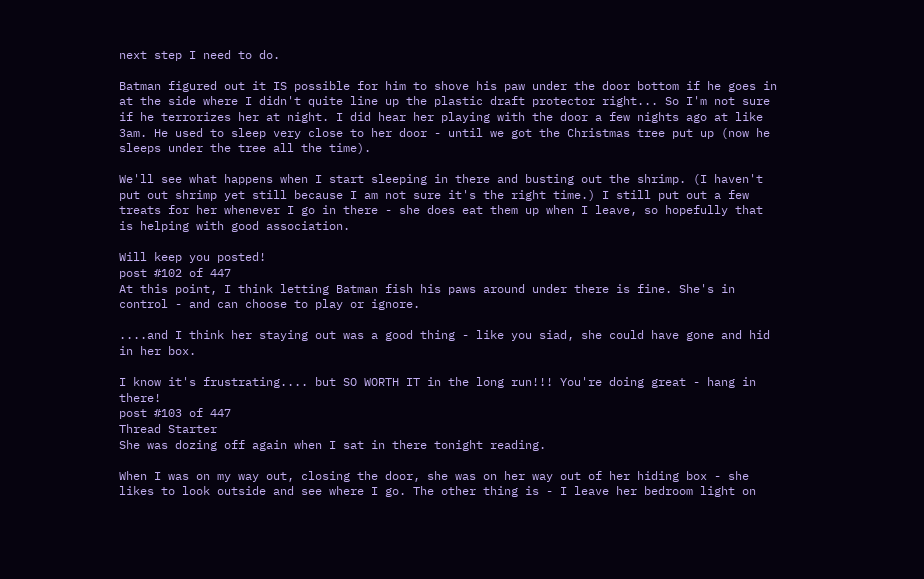next step I need to do.

Batman figured out it IS possible for him to shove his paw under the door bottom if he goes in at the side where I didn't quite line up the plastic draft protector right... So I'm not sure if he terrorizes her at night. I did hear her playing with the door a few nights ago at like 3am. He used to sleep very close to her door - until we got the Christmas tree put up (now he sleeps under the tree all the time).

We'll see what happens when I start sleeping in there and busting out the shrimp. (I haven't put out shrimp yet still because I am not sure it's the right time.) I still put out a few treats for her whenever I go in there - she does eat them up when I leave, so hopefully that is helping with good association.

Will keep you posted!
post #102 of 447
At this point, I think letting Batman fish his paws around under there is fine. She's in control - and can choose to play or ignore.

....and I think her staying out was a good thing - like you siad, she could have gone and hid in her box.

I know it's frustrating.... but SO WORTH IT in the long run!!! You're doing great - hang in there!
post #103 of 447
Thread Starter
She was dozing off again when I sat in there tonight reading.

When I was on my way out, closing the door, she was on her way out of her hiding box - she likes to look outside and see where I go. The other thing is - I leave her bedroom light on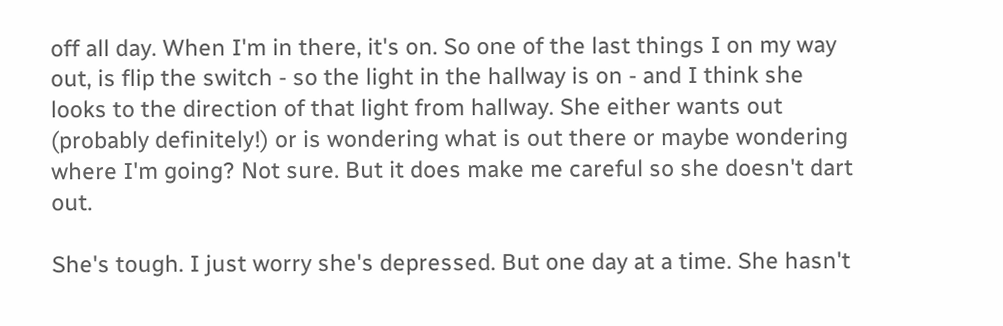off all day. When I'm in there, it's on. So one of the last things I on my way out, is flip the switch - so the light in the hallway is on - and I think she looks to the direction of that light from hallway. She either wants out (probably definitely!) or is wondering what is out there or maybe wondering where I'm going? Not sure. But it does make me careful so she doesn't dart out.

She's tough. I just worry she's depressed. But one day at a time. She hasn't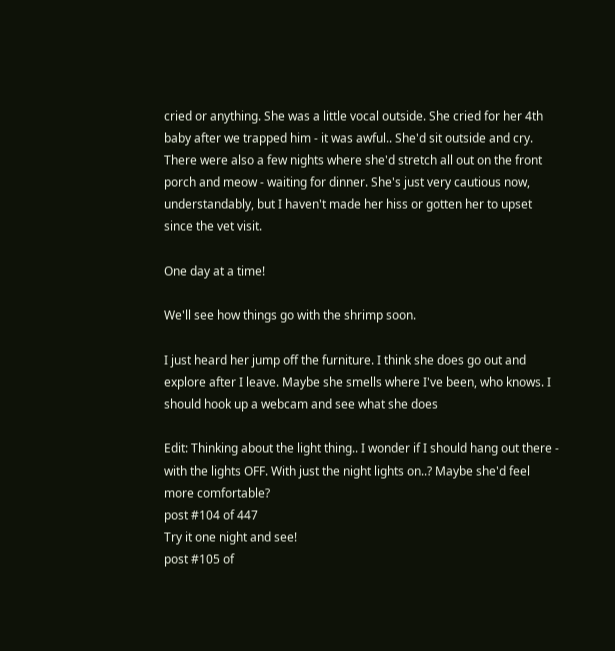cried or anything. She was a little vocal outside. She cried for her 4th baby after we trapped him - it was awful.. She'd sit outside and cry. There were also a few nights where she'd stretch all out on the front porch and meow - waiting for dinner. She's just very cautious now, understandably, but I haven't made her hiss or gotten her to upset since the vet visit.

One day at a time!

We'll see how things go with the shrimp soon.

I just heard her jump off the furniture. I think she does go out and explore after I leave. Maybe she smells where I've been, who knows. I should hook up a webcam and see what she does

Edit: Thinking about the light thing.. I wonder if I should hang out there - with the lights OFF. With just the night lights on..? Maybe she'd feel more comfortable?
post #104 of 447
Try it one night and see!
post #105 of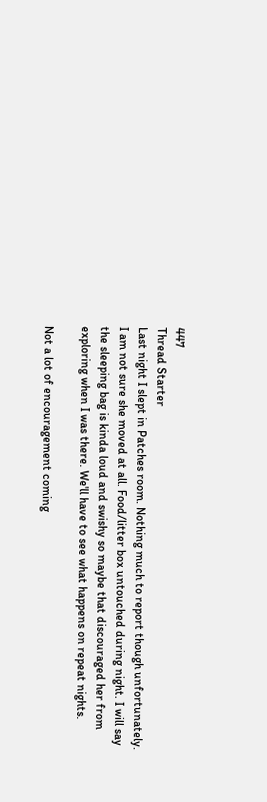447
Thread Starter
Last night I slept in Patches room. Nothing much to report though unfortunately. I am not sure she moved at all. Food/litter box untouched during night. I will say the sleeping bag is kinda loud and swishy so maybe that discouraged her from exploring when I was there. We'll have to see what happens on repeat nights.

Not a lot of encouragement coming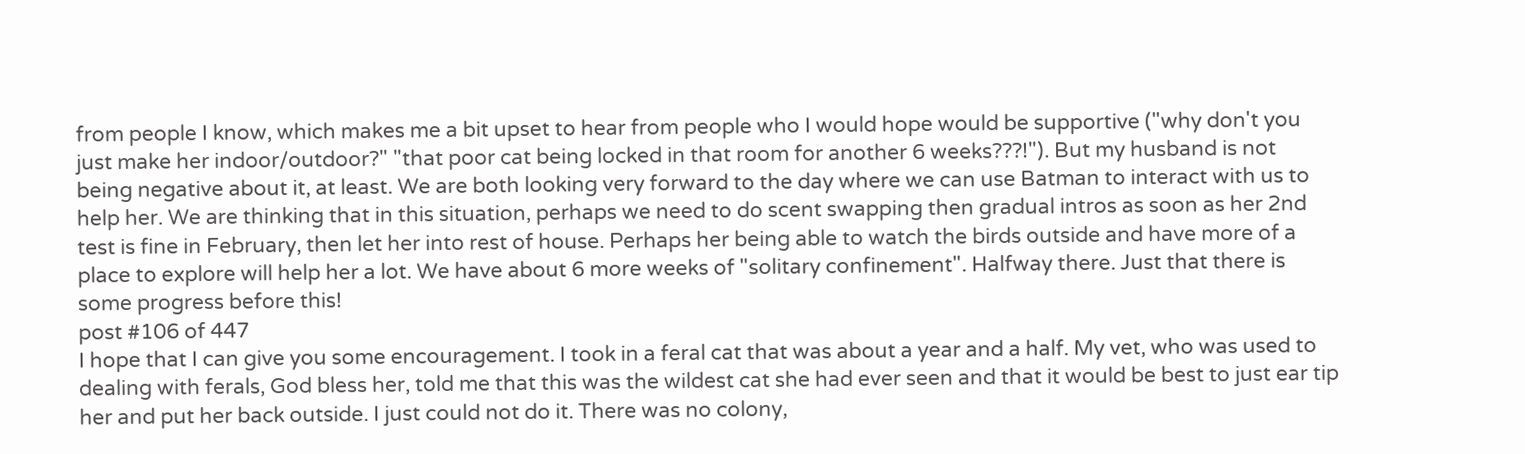from people I know, which makes me a bit upset to hear from people who I would hope would be supportive ("why don't you just make her indoor/outdoor?" "that poor cat being locked in that room for another 6 weeks???!"). But my husband is not being negative about it, at least. We are both looking very forward to the day where we can use Batman to interact with us to help her. We are thinking that in this situation, perhaps we need to do scent swapping then gradual intros as soon as her 2nd test is fine in February, then let her into rest of house. Perhaps her being able to watch the birds outside and have more of a place to explore will help her a lot. We have about 6 more weeks of "solitary confinement". Halfway there. Just that there is some progress before this!
post #106 of 447
I hope that I can give you some encouragement. I took in a feral cat that was about a year and a half. My vet, who was used to dealing with ferals, God bless her, told me that this was the wildest cat she had ever seen and that it would be best to just ear tip her and put her back outside. I just could not do it. There was no colony,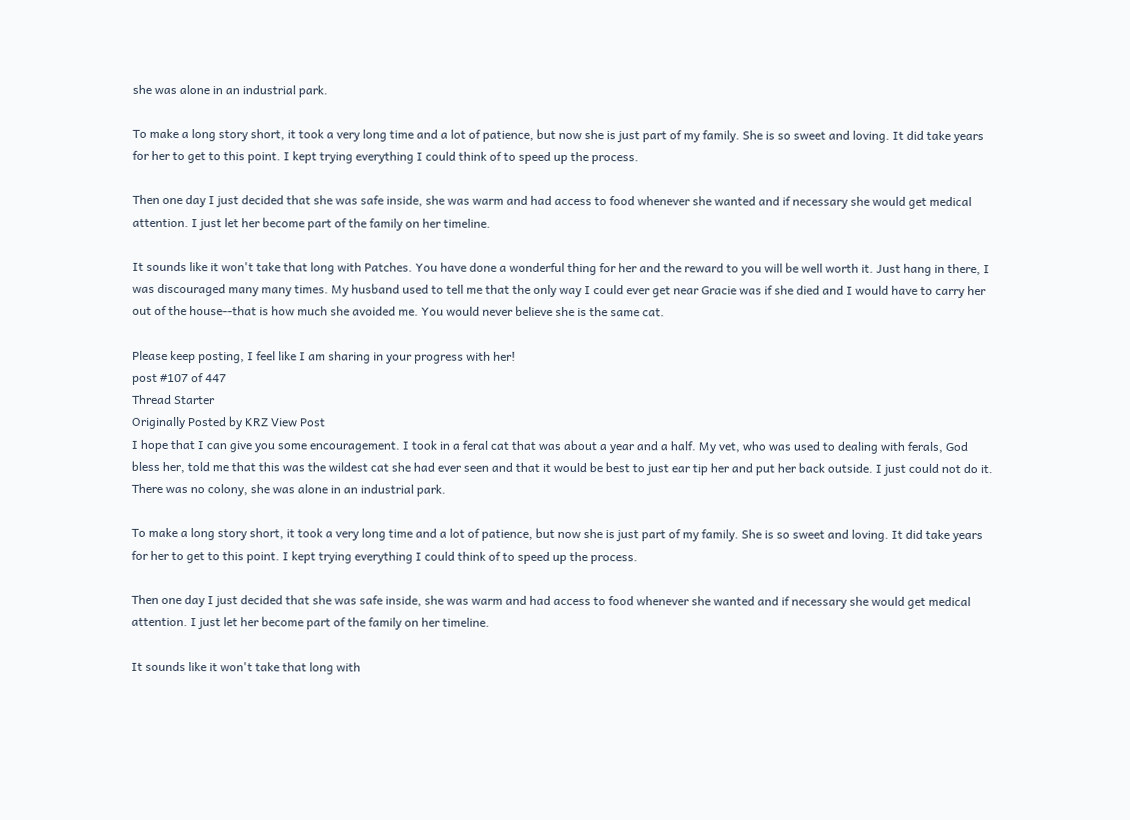she was alone in an industrial park.

To make a long story short, it took a very long time and a lot of patience, but now she is just part of my family. She is so sweet and loving. It did take years for her to get to this point. I kept trying everything I could think of to speed up the process.

Then one day I just decided that she was safe inside, she was warm and had access to food whenever she wanted and if necessary she would get medical attention. I just let her become part of the family on her timeline.

It sounds like it won't take that long with Patches. You have done a wonderful thing for her and the reward to you will be well worth it. Just hang in there, I was discouraged many many times. My husband used to tell me that the only way I could ever get near Gracie was if she died and I would have to carry her out of the house--that is how much she avoided me. You would never believe she is the same cat.

Please keep posting, I feel like I am sharing in your progress with her!
post #107 of 447
Thread Starter
Originally Posted by KRZ View Post
I hope that I can give you some encouragement. I took in a feral cat that was about a year and a half. My vet, who was used to dealing with ferals, God bless her, told me that this was the wildest cat she had ever seen and that it would be best to just ear tip her and put her back outside. I just could not do it. There was no colony, she was alone in an industrial park.

To make a long story short, it took a very long time and a lot of patience, but now she is just part of my family. She is so sweet and loving. It did take years for her to get to this point. I kept trying everything I could think of to speed up the process.

Then one day I just decided that she was safe inside, she was warm and had access to food whenever she wanted and if necessary she would get medical attention. I just let her become part of the family on her timeline.

It sounds like it won't take that long with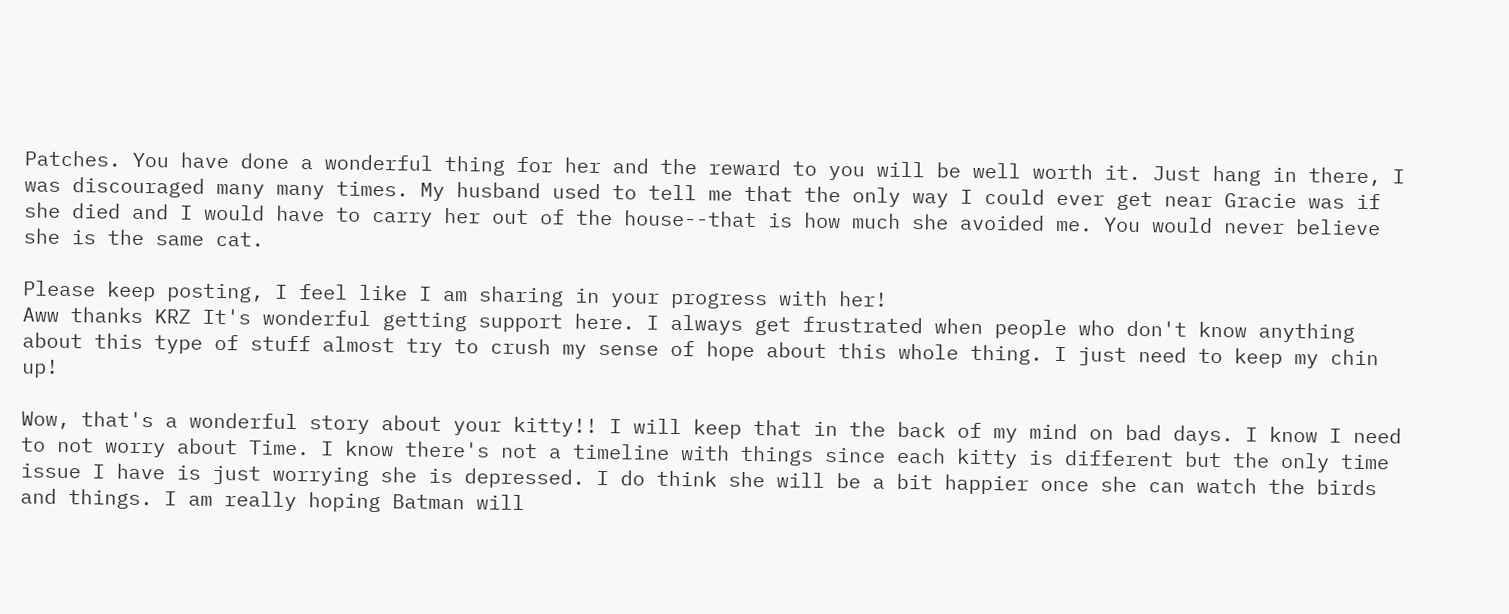Patches. You have done a wonderful thing for her and the reward to you will be well worth it. Just hang in there, I was discouraged many many times. My husband used to tell me that the only way I could ever get near Gracie was if she died and I would have to carry her out of the house--that is how much she avoided me. You would never believe she is the same cat.

Please keep posting, I feel like I am sharing in your progress with her!
Aww thanks KRZ It's wonderful getting support here. I always get frustrated when people who don't know anything about this type of stuff almost try to crush my sense of hope about this whole thing. I just need to keep my chin up!

Wow, that's a wonderful story about your kitty!! I will keep that in the back of my mind on bad days. I know I need to not worry about Time. I know there's not a timeline with things since each kitty is different but the only time issue I have is just worrying she is depressed. I do think she will be a bit happier once she can watch the birds and things. I am really hoping Batman will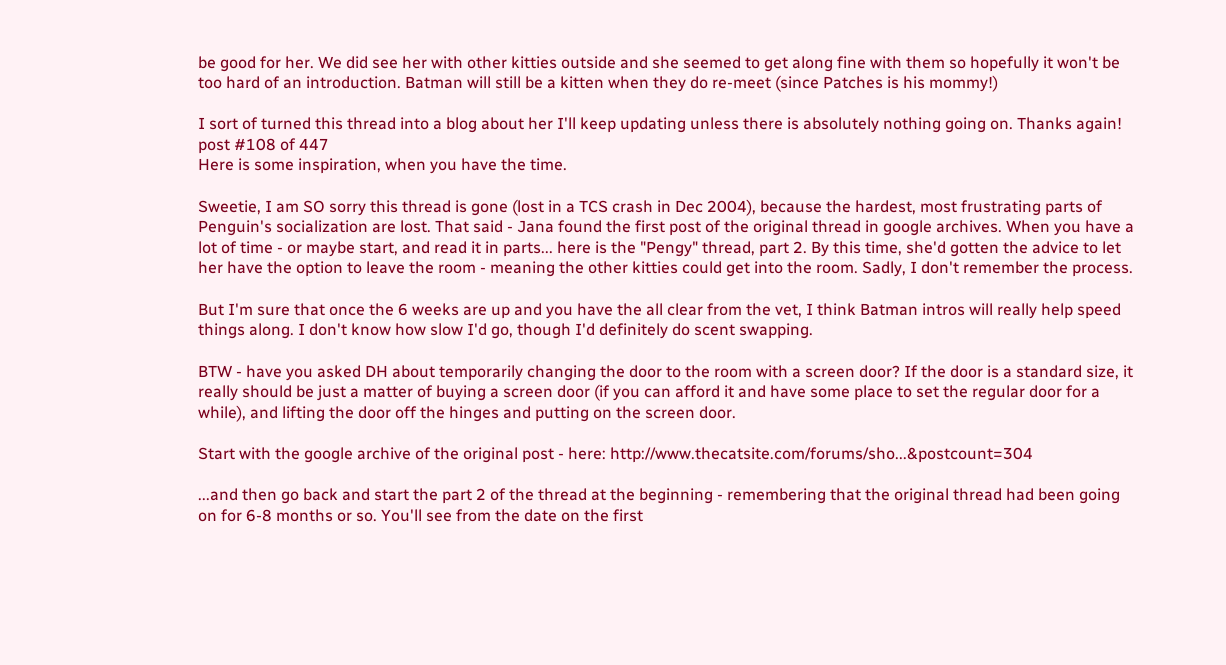be good for her. We did see her with other kitties outside and she seemed to get along fine with them so hopefully it won't be too hard of an introduction. Batman will still be a kitten when they do re-meet (since Patches is his mommy!)

I sort of turned this thread into a blog about her I'll keep updating unless there is absolutely nothing going on. Thanks again!
post #108 of 447
Here is some inspiration, when you have the time.

Sweetie, I am SO sorry this thread is gone (lost in a TCS crash in Dec 2004), because the hardest, most frustrating parts of Penguin's socialization are lost. That said - Jana found the first post of the original thread in google archives. When you have a lot of time - or maybe start, and read it in parts... here is the "Pengy" thread, part 2. By this time, she'd gotten the advice to let her have the option to leave the room - meaning the other kitties could get into the room. Sadly, I don't remember the process.

But I'm sure that once the 6 weeks are up and you have the all clear from the vet, I think Batman intros will really help speed things along. I don't know how slow I'd go, though I'd definitely do scent swapping.

BTW - have you asked DH about temporarily changing the door to the room with a screen door? If the door is a standard size, it really should be just a matter of buying a screen door (if you can afford it and have some place to set the regular door for a while), and lifting the door off the hinges and putting on the screen door.

Start with the google archive of the original post - here: http://www.thecatsite.com/forums/sho...&postcount=304

...and then go back and start the part 2 of the thread at the beginning - remembering that the original thread had been going on for 6-8 months or so. You'll see from the date on the first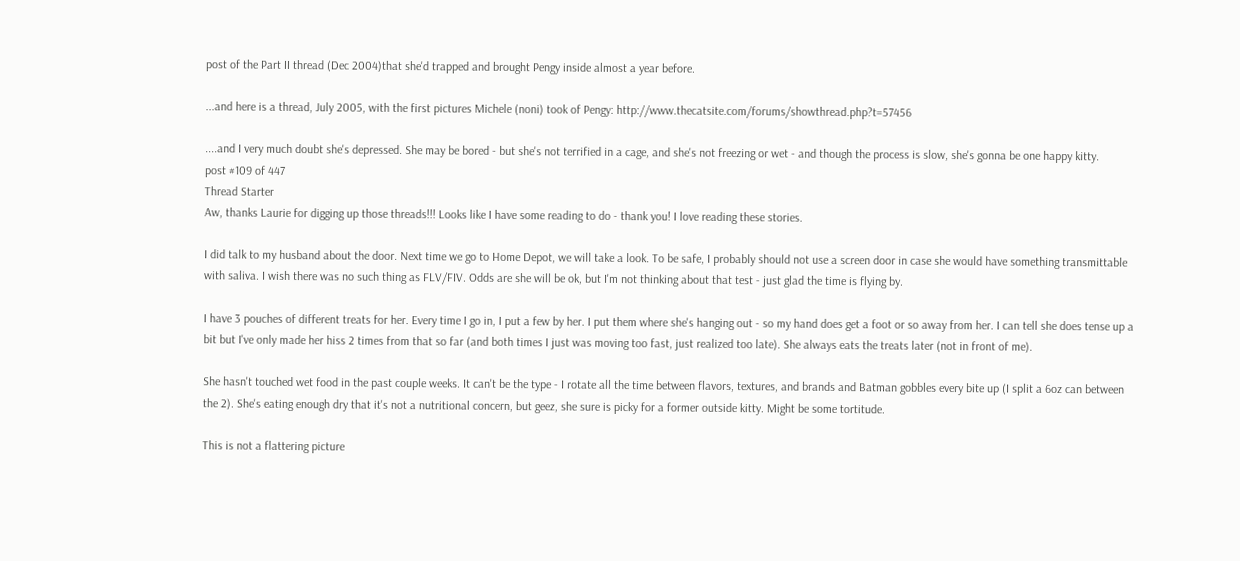post of the Part II thread (Dec 2004)that she'd trapped and brought Pengy inside almost a year before.

...and here is a thread, July 2005, with the first pictures Michele (noni) took of Pengy: http://www.thecatsite.com/forums/showthread.php?t=57456

....and I very much doubt she's depressed. She may be bored - but she's not terrified in a cage, and she's not freezing or wet - and though the process is slow, she's gonna be one happy kitty.
post #109 of 447
Thread Starter
Aw, thanks Laurie for digging up those threads!!! Looks like I have some reading to do - thank you! I love reading these stories.

I did talk to my husband about the door. Next time we go to Home Depot, we will take a look. To be safe, I probably should not use a screen door in case she would have something transmittable with saliva. I wish there was no such thing as FLV/FIV. Odds are she will be ok, but I'm not thinking about that test - just glad the time is flying by.

I have 3 pouches of different treats for her. Every time I go in, I put a few by her. I put them where she's hanging out - so my hand does get a foot or so away from her. I can tell she does tense up a bit but I've only made her hiss 2 times from that so far (and both times I just was moving too fast, just realized too late). She always eats the treats later (not in front of me).

She hasn't touched wet food in the past couple weeks. It can't be the type - I rotate all the time between flavors, textures, and brands and Batman gobbles every bite up (I split a 6oz can between the 2). She's eating enough dry that it's not a nutritional concern, but geez, she sure is picky for a former outside kitty. Might be some tortitude.

This is not a flattering picture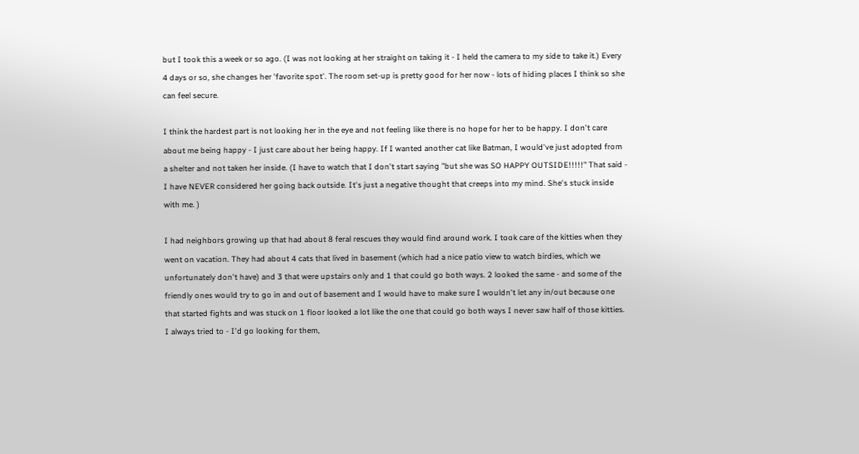but I took this a week or so ago. (I was not looking at her straight on taking it - I held the camera to my side to take it.) Every 4 days or so, she changes her 'favorite spot'. The room set-up is pretty good for her now - lots of hiding places I think so she can feel secure.

I think the hardest part is not looking her in the eye and not feeling like there is no hope for her to be happy. I don't care about me being happy - I just care about her being happy. If I wanted another cat like Batman, I would've just adopted from a shelter and not taken her inside. (I have to watch that I don't start saying "but she was SO HAPPY OUTSIDE!!!!!" That said - I have NEVER considered her going back outside. It's just a negative thought that creeps into my mind. She's stuck inside with me. )

I had neighbors growing up that had about 8 feral rescues they would find around work. I took care of the kitties when they went on vacation. They had about 4 cats that lived in basement (which had a nice patio view to watch birdies, which we unfortunately don't have) and 3 that were upstairs only and 1 that could go both ways. 2 looked the same - and some of the friendly ones would try to go in and out of basement and I would have to make sure I wouldn't let any in/out because one that started fights and was stuck on 1 floor looked a lot like the one that could go both ways I never saw half of those kitties. I always tried to - I'd go looking for them,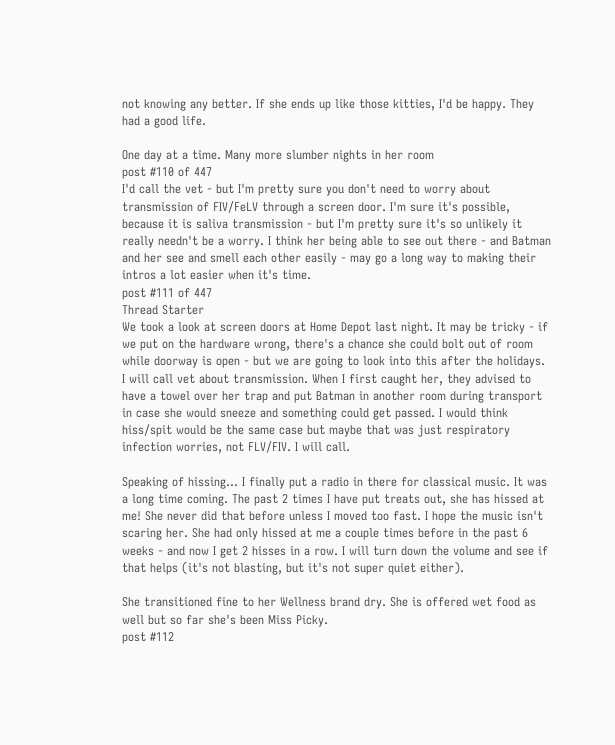not knowing any better. If she ends up like those kitties, I'd be happy. They had a good life.

One day at a time. Many more slumber nights in her room
post #110 of 447
I'd call the vet - but I'm pretty sure you don't need to worry about transmission of FIV/FeLV through a screen door. I'm sure it's possible, because it is saliva transmission - but I'm pretty sure it's so unlikely it really needn't be a worry. I think her being able to see out there - and Batman and her see and smell each other easily - may go a long way to making their intros a lot easier when it's time.
post #111 of 447
Thread Starter
We took a look at screen doors at Home Depot last night. It may be tricky - if we put on the hardware wrong, there's a chance she could bolt out of room while doorway is open - but we are going to look into this after the holidays. I will call vet about transmission. When I first caught her, they advised to have a towel over her trap and put Batman in another room during transport in case she would sneeze and something could get passed. I would think hiss/spit would be the same case but maybe that was just respiratory infection worries, not FLV/FIV. I will call.

Speaking of hissing... I finally put a radio in there for classical music. It was a long time coming. The past 2 times I have put treats out, she has hissed at me! She never did that before unless I moved too fast. I hope the music isn't scaring her. She had only hissed at me a couple times before in the past 6 weeks - and now I get 2 hisses in a row. I will turn down the volume and see if that helps (it's not blasting, but it's not super quiet either).

She transitioned fine to her Wellness brand dry. She is offered wet food as well but so far she's been Miss Picky.
post #112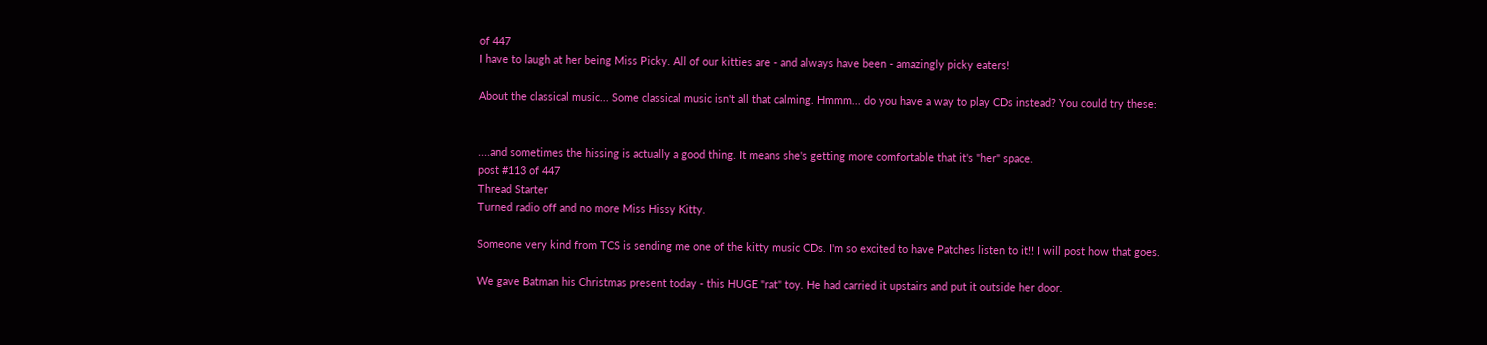of 447
I have to laugh at her being Miss Picky. All of our kitties are - and always have been - amazingly picky eaters!

About the classical music... Some classical music isn't all that calming. Hmmm... do you have a way to play CDs instead? You could try these:


....and sometimes the hissing is actually a good thing. It means she's getting more comfortable that it's "her" space.
post #113 of 447
Thread Starter
Turned radio off and no more Miss Hissy Kitty.

Someone very kind from TCS is sending me one of the kitty music CDs. I'm so excited to have Patches listen to it!! I will post how that goes.

We gave Batman his Christmas present today - this HUGE "rat" toy. He had carried it upstairs and put it outside her door.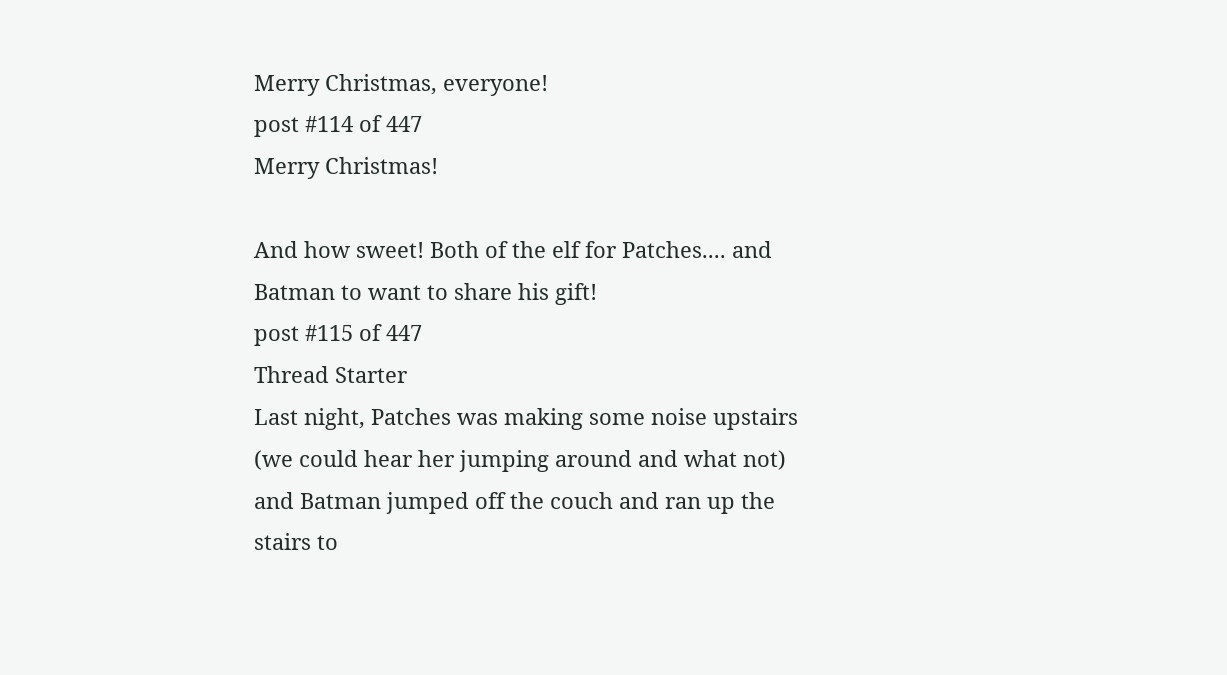Merry Christmas, everyone!
post #114 of 447
Merry Christmas!

And how sweet! Both of the elf for Patches.... and Batman to want to share his gift!
post #115 of 447
Thread Starter
Last night, Patches was making some noise upstairs (we could hear her jumping around and what not) and Batman jumped off the couch and ran up the stairs to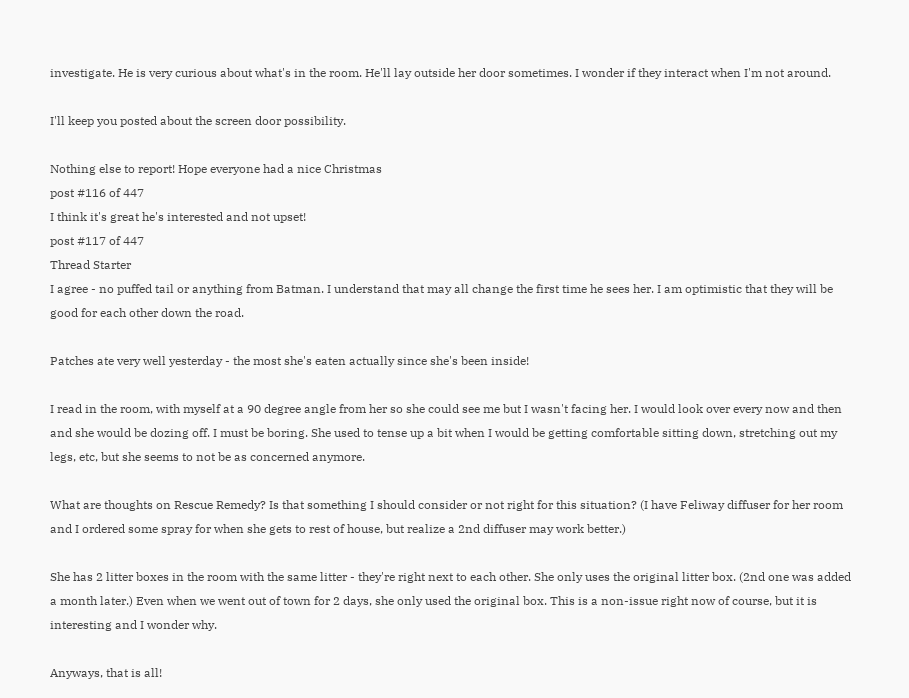investigate. He is very curious about what's in the room. He'll lay outside her door sometimes. I wonder if they interact when I'm not around.

I'll keep you posted about the screen door possibility.

Nothing else to report! Hope everyone had a nice Christmas
post #116 of 447
I think it's great he's interested and not upset!
post #117 of 447
Thread Starter
I agree - no puffed tail or anything from Batman. I understand that may all change the first time he sees her. I am optimistic that they will be good for each other down the road.

Patches ate very well yesterday - the most she's eaten actually since she's been inside!

I read in the room, with myself at a 90 degree angle from her so she could see me but I wasn't facing her. I would look over every now and then and she would be dozing off. I must be boring. She used to tense up a bit when I would be getting comfortable sitting down, stretching out my legs, etc, but she seems to not be as concerned anymore.

What are thoughts on Rescue Remedy? Is that something I should consider or not right for this situation? (I have Feliway diffuser for her room and I ordered some spray for when she gets to rest of house, but realize a 2nd diffuser may work better.)

She has 2 litter boxes in the room with the same litter - they're right next to each other. She only uses the original litter box. (2nd one was added a month later.) Even when we went out of town for 2 days, she only used the original box. This is a non-issue right now of course, but it is interesting and I wonder why.

Anyways, that is all!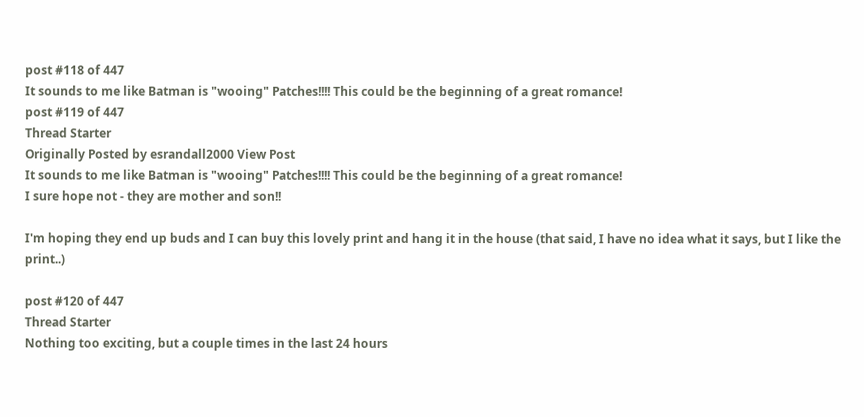post #118 of 447
It sounds to me like Batman is "wooing" Patches!!!! This could be the beginning of a great romance!
post #119 of 447
Thread Starter
Originally Posted by esrandall2000 View Post
It sounds to me like Batman is "wooing" Patches!!!! This could be the beginning of a great romance!
I sure hope not - they are mother and son!!

I'm hoping they end up buds and I can buy this lovely print and hang it in the house (that said, I have no idea what it says, but I like the print..)

post #120 of 447
Thread Starter
Nothing too exciting, but a couple times in the last 24 hours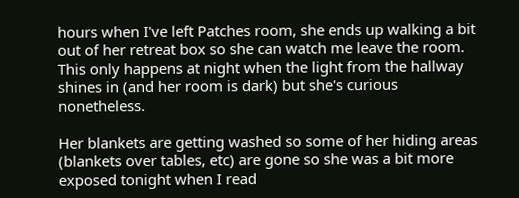hours when I've left Patches room, she ends up walking a bit out of her retreat box so she can watch me leave the room. This only happens at night when the light from the hallway shines in (and her room is dark) but she's curious nonetheless.

Her blankets are getting washed so some of her hiding areas (blankets over tables, etc) are gone so she was a bit more exposed tonight when I read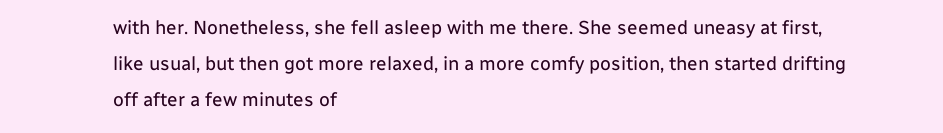with her. Nonetheless, she fell asleep with me there. She seemed uneasy at first, like usual, but then got more relaxed, in a more comfy position, then started drifting off after a few minutes of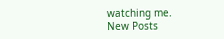watching me.
New Posts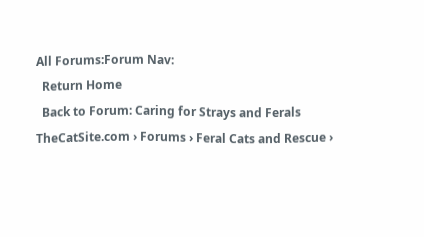All Forums:Forum Nav:
  Return Home
  Back to Forum: Caring for Strays and Ferals
TheCatSite.com › Forums › Feral Cats and Rescue ›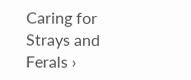Caring for Strays and Ferals ›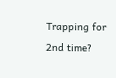Trapping for 2nd time?